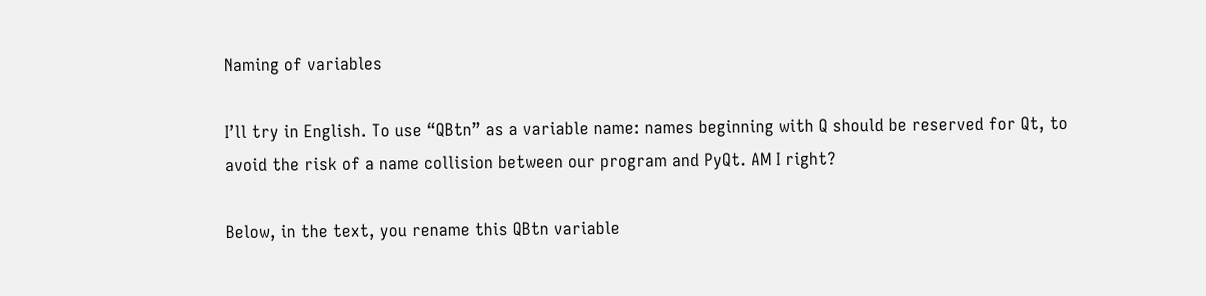Naming of variables

I’ll try in English. To use “QBtn” as a variable name: names beginning with Q should be reserved for Qt, to avoid the risk of a name collision between our program and PyQt. AM I right?

Below, in the text, you rename this QBtn variable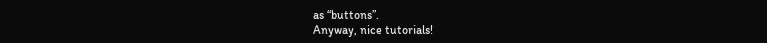as “buttons”.
Anyway, nice tutorials!